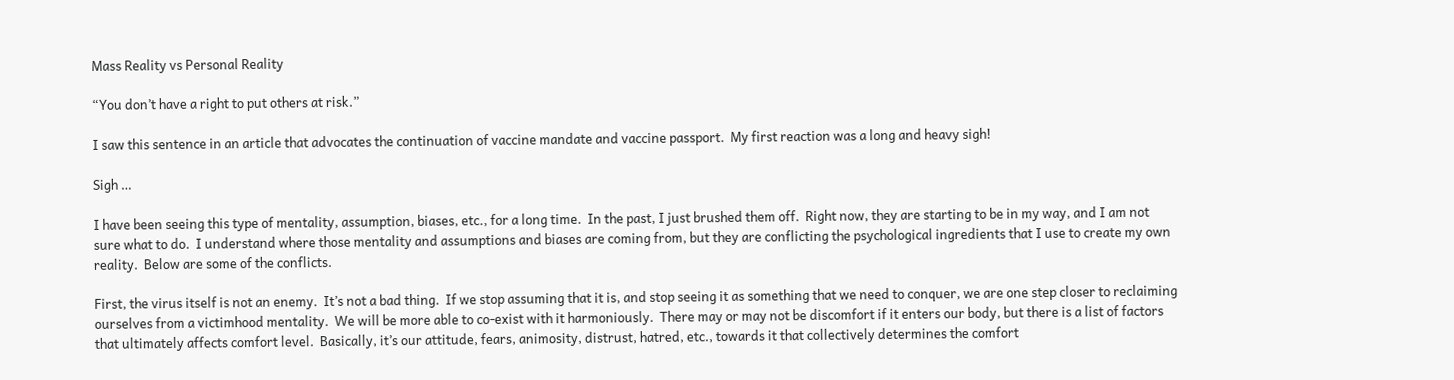Mass Reality vs Personal Reality

“You don’t have a right to put others at risk.”

I saw this sentence in an article that advocates the continuation of vaccine mandate and vaccine passport.  My first reaction was a long and heavy sigh!

Sigh …

I have been seeing this type of mentality, assumption, biases, etc., for a long time.  In the past, I just brushed them off.  Right now, they are starting to be in my way, and I am not sure what to do.  I understand where those mentality and assumptions and biases are coming from, but they are conflicting the psychological ingredients that I use to create my own reality.  Below are some of the conflicts.

First, the virus itself is not an enemy.  It’s not a bad thing.  If we stop assuming that it is, and stop seeing it as something that we need to conquer, we are one step closer to reclaiming ourselves from a victimhood mentality.  We will be more able to co-exist with it harmoniously.  There may or may not be discomfort if it enters our body, but there is a list of factors that ultimately affects comfort level.  Basically, it’s our attitude, fears, animosity, distrust, hatred, etc., towards it that collectively determines the comfort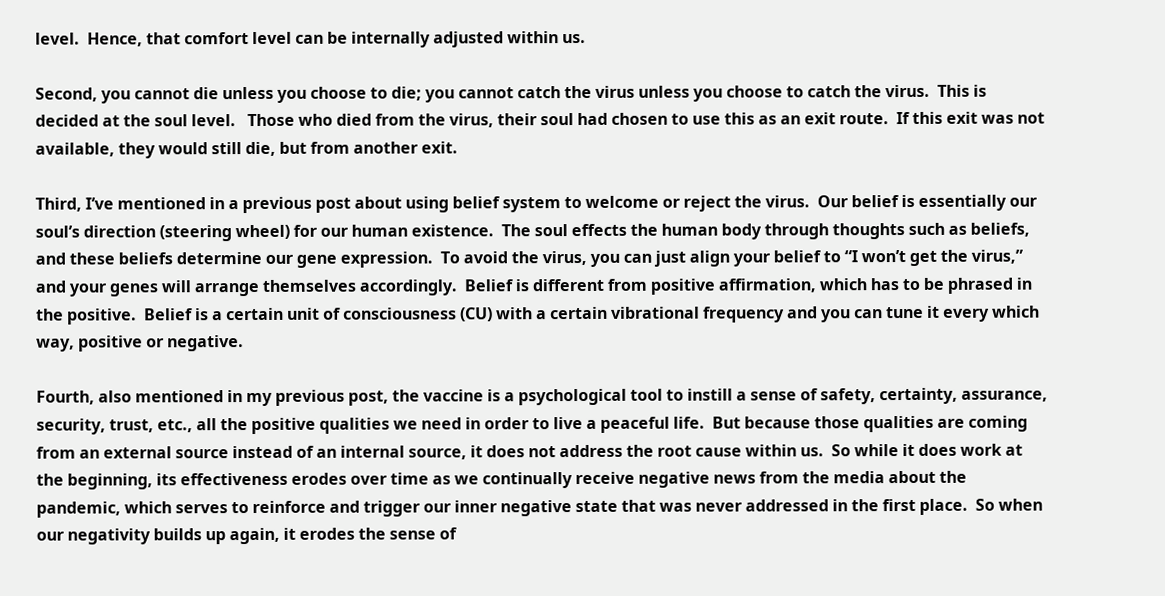level.  Hence, that comfort level can be internally adjusted within us.

Second, you cannot die unless you choose to die; you cannot catch the virus unless you choose to catch the virus.  This is decided at the soul level.   Those who died from the virus, their soul had chosen to use this as an exit route.  If this exit was not available, they would still die, but from another exit.

Third, I’ve mentioned in a previous post about using belief system to welcome or reject the virus.  Our belief is essentially our soul’s direction (steering wheel) for our human existence.  The soul effects the human body through thoughts such as beliefs, and these beliefs determine our gene expression.  To avoid the virus, you can just align your belief to “I won’t get the virus,” and your genes will arrange themselves accordingly.  Belief is different from positive affirmation, which has to be phrased in the positive.  Belief is a certain unit of consciousness (CU) with a certain vibrational frequency and you can tune it every which way, positive or negative.

Fourth, also mentioned in my previous post, the vaccine is a psychological tool to instill a sense of safety, certainty, assurance, security, trust, etc., all the positive qualities we need in order to live a peaceful life.  But because those qualities are coming from an external source instead of an internal source, it does not address the root cause within us.  So while it does work at the beginning, its effectiveness erodes over time as we continually receive negative news from the media about the pandemic, which serves to reinforce and trigger our inner negative state that was never addressed in the first place.  So when our negativity builds up again, it erodes the sense of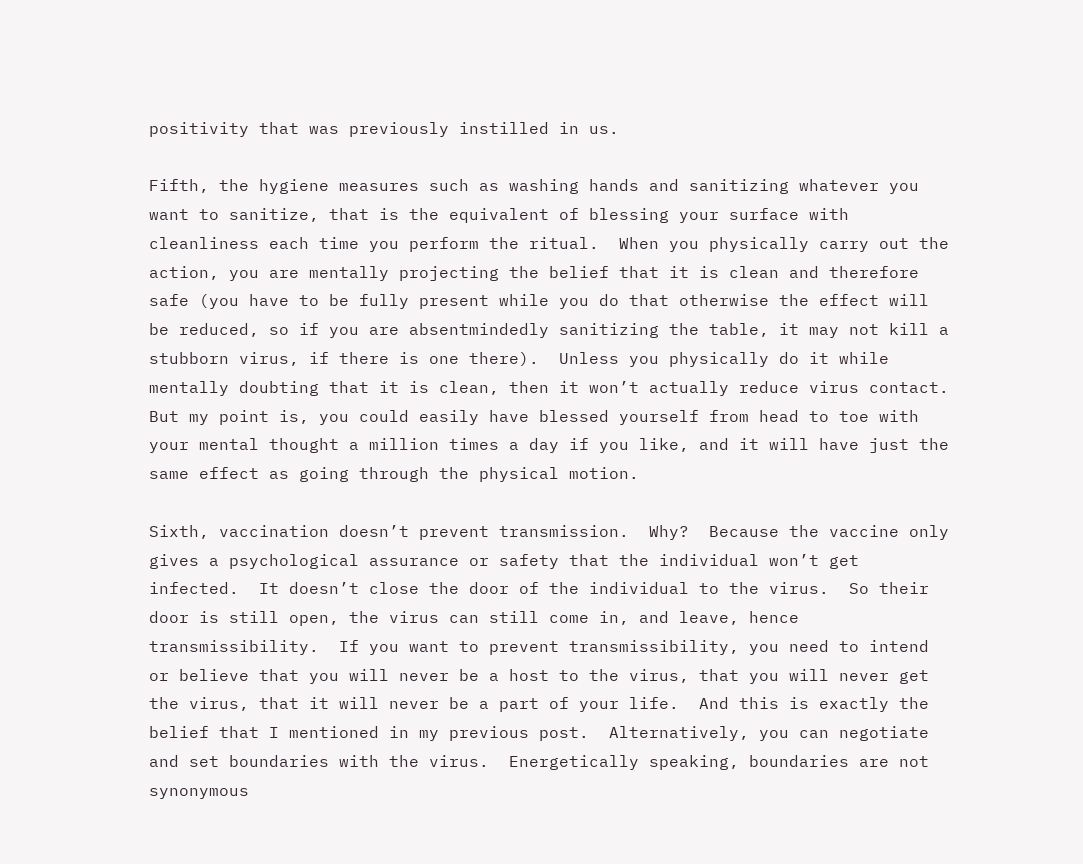positivity that was previously instilled in us.

Fifth, the hygiene measures such as washing hands and sanitizing whatever you want to sanitize, that is the equivalent of blessing your surface with cleanliness each time you perform the ritual.  When you physically carry out the action, you are mentally projecting the belief that it is clean and therefore safe (you have to be fully present while you do that otherwise the effect will be reduced, so if you are absentmindedly sanitizing the table, it may not kill a stubborn virus, if there is one there).  Unless you physically do it while mentally doubting that it is clean, then it won’t actually reduce virus contact.  But my point is, you could easily have blessed yourself from head to toe with your mental thought a million times a day if you like, and it will have just the same effect as going through the physical motion.

Sixth, vaccination doesn’t prevent transmission.  Why?  Because the vaccine only gives a psychological assurance or safety that the individual won’t get infected.  It doesn’t close the door of the individual to the virus.  So their door is still open, the virus can still come in, and leave, hence transmissibility.  If you want to prevent transmissibility, you need to intend or believe that you will never be a host to the virus, that you will never get the virus, that it will never be a part of your life.  And this is exactly the belief that I mentioned in my previous post.  Alternatively, you can negotiate and set boundaries with the virus.  Energetically speaking, boundaries are not synonymous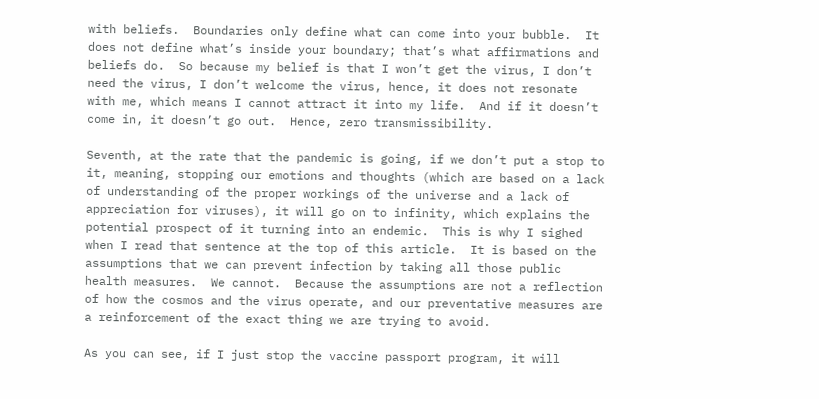with beliefs.  Boundaries only define what can come into your bubble.  It does not define what’s inside your boundary; that’s what affirmations and beliefs do.  So because my belief is that I won’t get the virus, I don’t need the virus, I don’t welcome the virus, hence, it does not resonate with me, which means I cannot attract it into my life.  And if it doesn’t come in, it doesn’t go out.  Hence, zero transmissibility.

Seventh, at the rate that the pandemic is going, if we don’t put a stop to it, meaning, stopping our emotions and thoughts (which are based on a lack of understanding of the proper workings of the universe and a lack of appreciation for viruses), it will go on to infinity, which explains the potential prospect of it turning into an endemic.  This is why I sighed when I read that sentence at the top of this article.  It is based on the assumptions that we can prevent infection by taking all those public health measures.  We cannot.  Because the assumptions are not a reflection of how the cosmos and the virus operate, and our preventative measures are a reinforcement of the exact thing we are trying to avoid.

As you can see, if I just stop the vaccine passport program, it will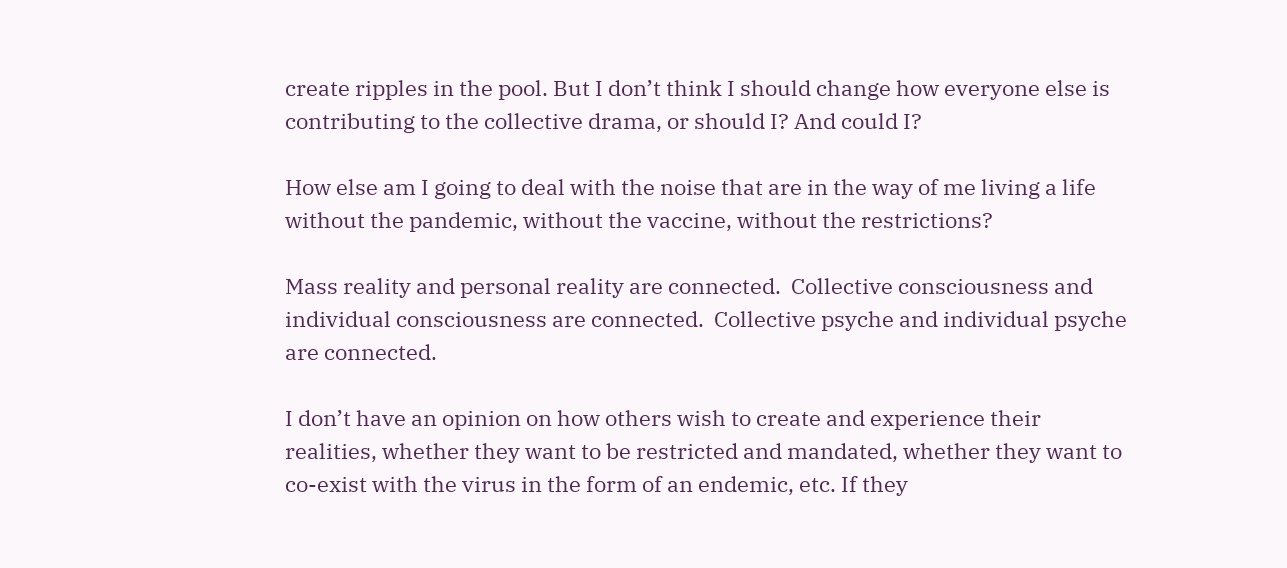create ripples in the pool. But I don’t think I should change how everyone else is contributing to the collective drama, or should I? And could I?

How else am I going to deal with the noise that are in the way of me living a life without the pandemic, without the vaccine, without the restrictions?

Mass reality and personal reality are connected.  Collective consciousness and individual consciousness are connected.  Collective psyche and individual psyche are connected.

I don’t have an opinion on how others wish to create and experience their realities, whether they want to be restricted and mandated, whether they want to co-exist with the virus in the form of an endemic, etc. If they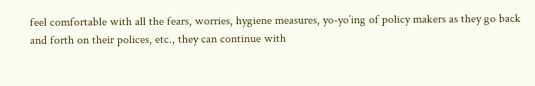feel comfortable with all the fears, worries, hygiene measures, yo-yo’ing of policy makers as they go back and forth on their polices, etc., they can continue with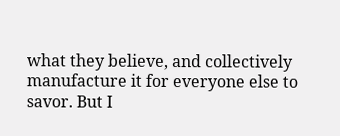what they believe, and collectively manufacture it for everyone else to savor. But I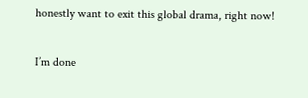honestly want to exit this global drama, right now!

I’m done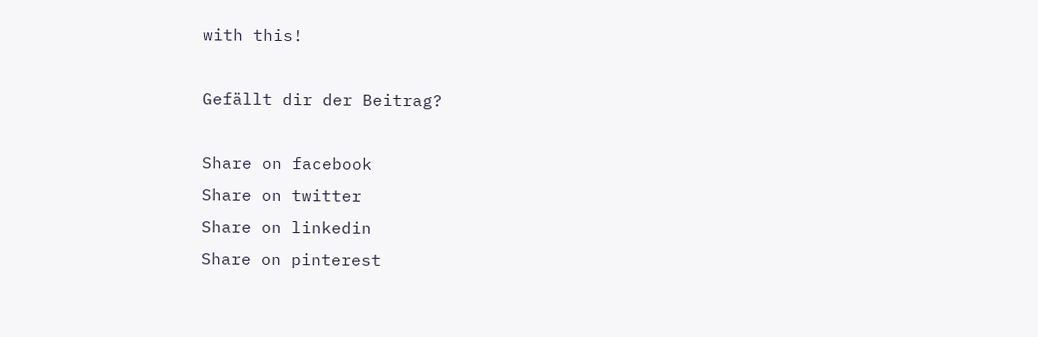with this!

Gefällt dir der Beitrag?

Share on facebook
Share on twitter
Share on linkedin
Share on pinterest